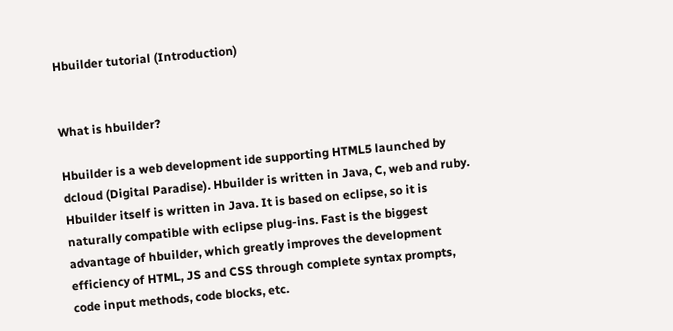Hbuilder tutorial (Introduction)


What is hbuilder?

Hbuilder is a web development ide supporting HTML5 launched by dcloud (Digital Paradise). Hbuilder is written in Java, C, web and ruby. Hbuilder itself is written in Java. It is based on eclipse, so it is naturally compatible with eclipse plug-ins. Fast is the biggest advantage of hbuilder, which greatly improves the development efficiency of HTML, JS and CSS through complete syntax prompts, code input methods, code blocks, etc.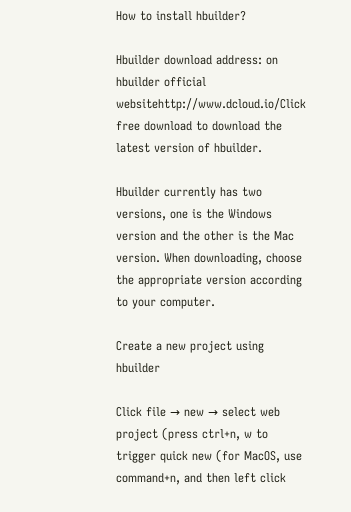How to install hbuilder?

Hbuilder download address: on hbuilder official websitehttp://www.dcloud.io/Click free download to download the latest version of hbuilder.

Hbuilder currently has two versions, one is the Windows version and the other is the Mac version. When downloading, choose the appropriate version according to your computer.

Create a new project using hbuilder

Click file → new → select web project (press ctrl+n, w to trigger quick new (for MacOS, use command+n, and then left click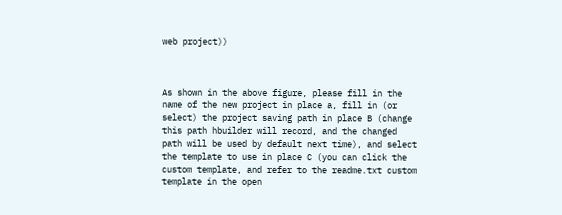web project))



As shown in the above figure, please fill in the name of the new project in place a, fill in (or select) the project saving path in place B (change this path hbuilder will record, and the changed path will be used by default next time), and select the template to use in place C (you can click the custom template, and refer to the readme.txt custom template in the open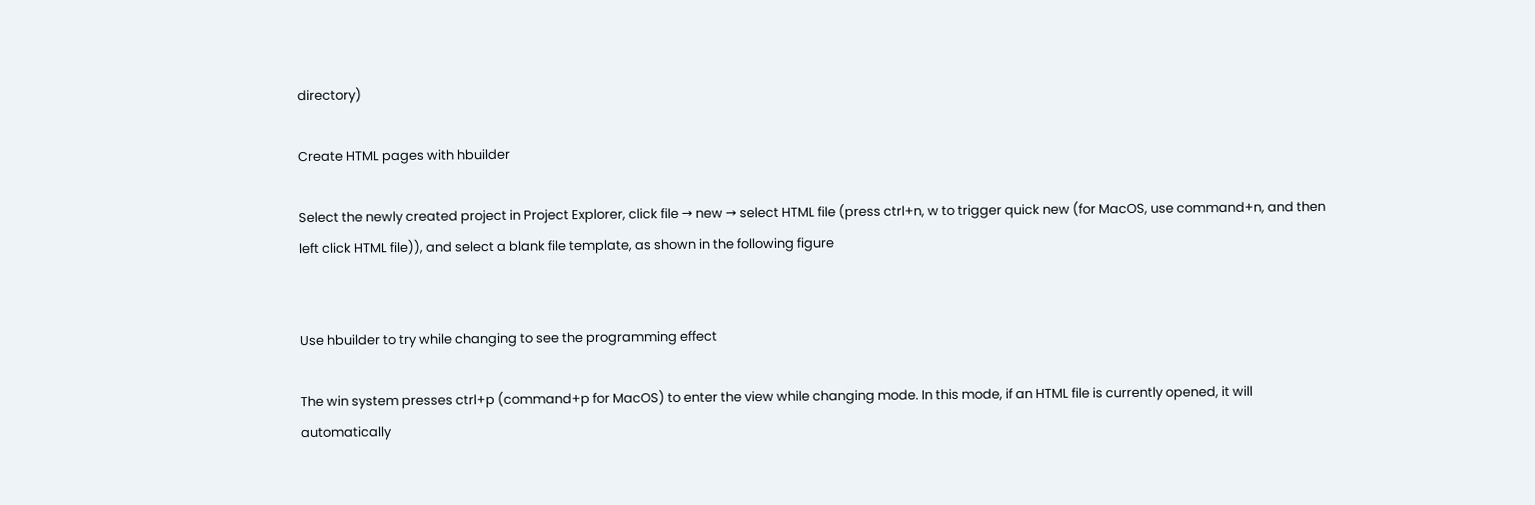directory)

Create HTML pages with hbuilder

Select the newly created project in Project Explorer, click file → new → select HTML file (press ctrl+n, w to trigger quick new (for MacOS, use command+n, and then left click HTML file)), and select a blank file template, as shown in the following figure


Use hbuilder to try while changing to see the programming effect

The win system presses ctrl+p (command+p for MacOS) to enter the view while changing mode. In this mode, if an HTML file is currently opened, it will automatically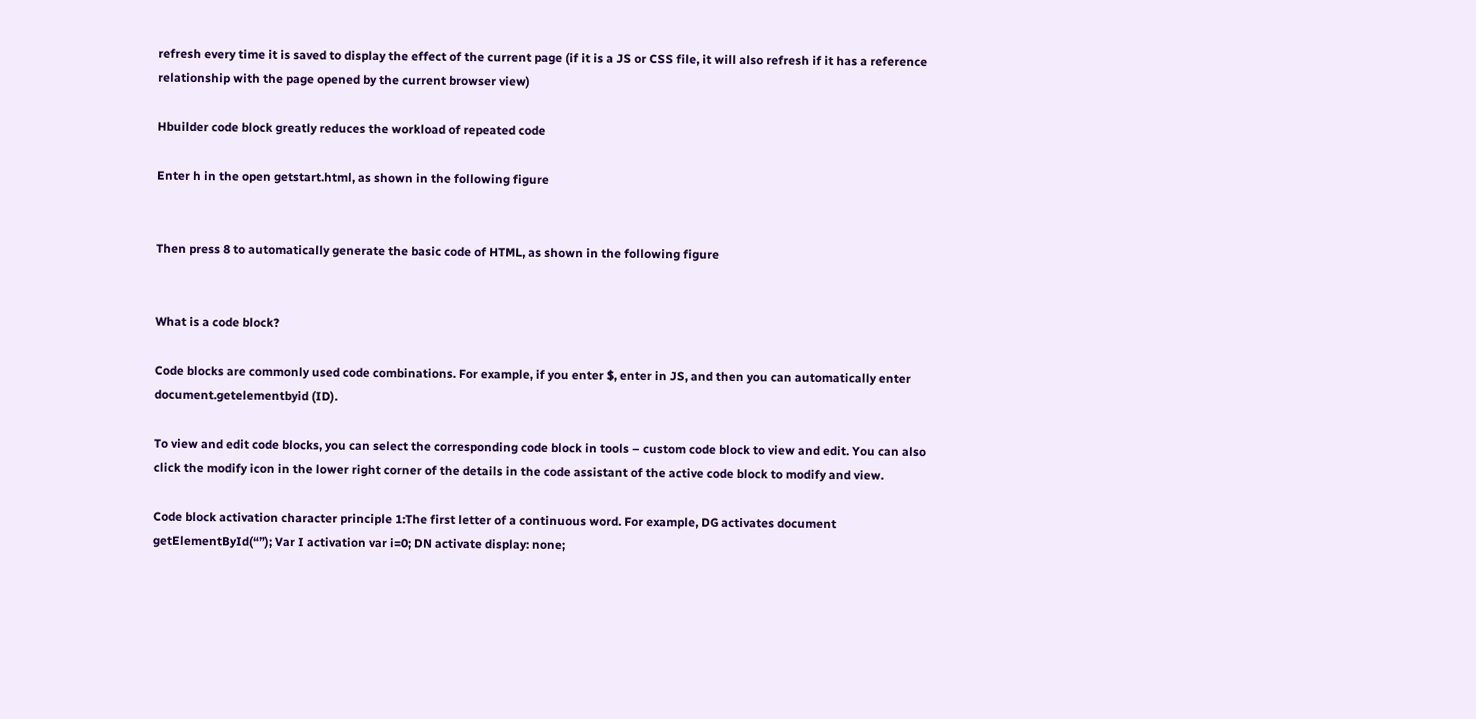refresh every time it is saved to display the effect of the current page (if it is a JS or CSS file, it will also refresh if it has a reference relationship with the page opened by the current browser view)

Hbuilder code block greatly reduces the workload of repeated code

Enter h in the open getstart.html, as shown in the following figure


Then press 8 to automatically generate the basic code of HTML, as shown in the following figure


What is a code block?

Code blocks are commonly used code combinations. For example, if you enter $, enter in JS, and then you can automatically enter document.getelementbyid (ID).

To view and edit code blocks, you can select the corresponding code block in tools – custom code block to view and edit. You can also click the modify icon in the lower right corner of the details in the code assistant of the active code block to modify and view.

Code block activation character principle 1:The first letter of a continuous word. For example, DG activates document getElementById(“”); Var I activation var i=0; DN activate display: none;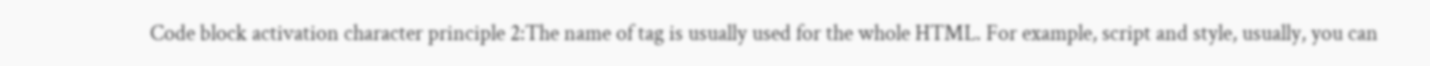Code block activation character principle 2:The name of tag is usually used for the whole HTML. For example, script and style, usually, you can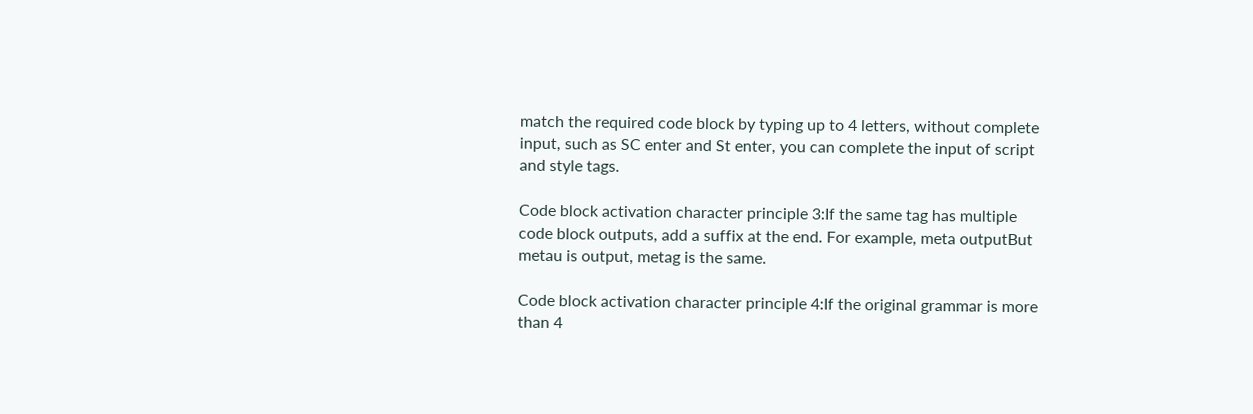match the required code block by typing up to 4 letters, without complete input, such as SC enter and St enter, you can complete the input of script and style tags.

Code block activation character principle 3:If the same tag has multiple code block outputs, add a suffix at the end. For example, meta outputBut metau is output, metag is the same.

Code block activation character principle 4:If the original grammar is more than 4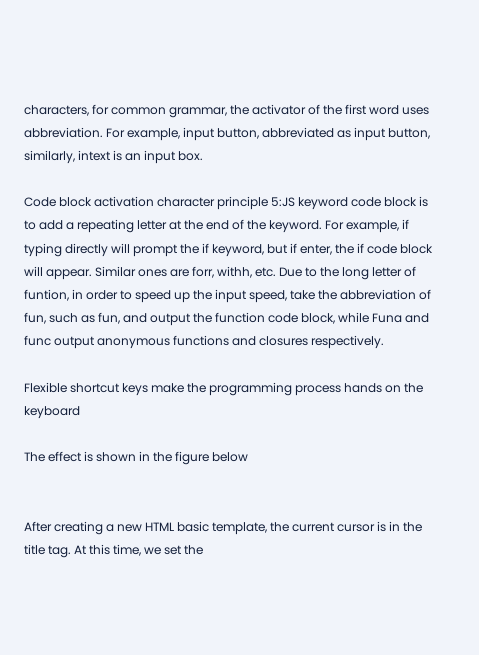characters, for common grammar, the activator of the first word uses abbreviation. For example, input button, abbreviated as input button, similarly, intext is an input box.

Code block activation character principle 5:JS keyword code block is to add a repeating letter at the end of the keyword. For example, if typing directly will prompt the if keyword, but if enter, the if code block will appear. Similar ones are forr, withh, etc. Due to the long letter of funtion, in order to speed up the input speed, take the abbreviation of fun, such as fun, and output the function code block, while Funa and func output anonymous functions and closures respectively.

Flexible shortcut keys make the programming process hands on the keyboard

The effect is shown in the figure below


After creating a new HTML basic template, the current cursor is in the title tag. At this time, we set the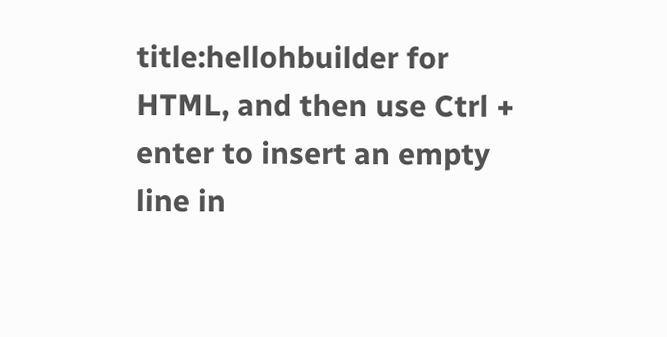title:hellohbuilder for HTML, and then use Ctrl + enter to insert an empty line in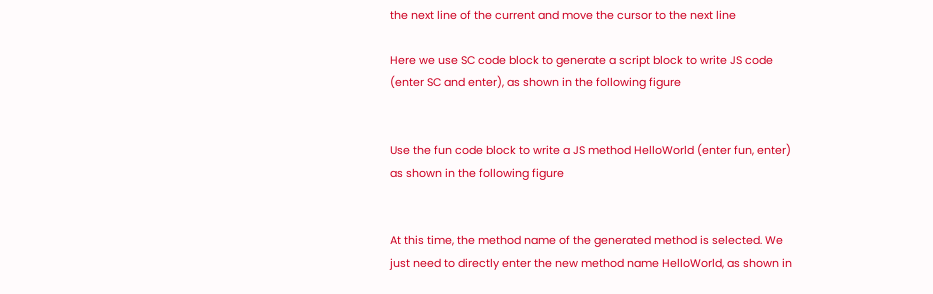the next line of the current and move the cursor to the next line

Here we use SC code block to generate a script block to write JS code (enter SC and enter), as shown in the following figure


Use the fun code block to write a JS method HelloWorld (enter fun, enter) as shown in the following figure


At this time, the method name of the generated method is selected. We just need to directly enter the new method name HelloWorld, as shown in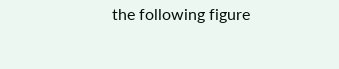the following figure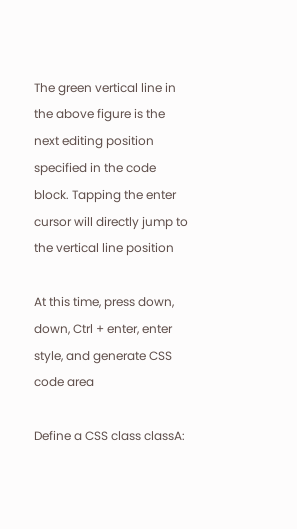The green vertical line in the above figure is the next editing position specified in the code block. Tapping the enter cursor will directly jump to the vertical line position

At this time, press down, down, Ctrl + enter, enter style, and generate CSS code area

Define a CSS class classA: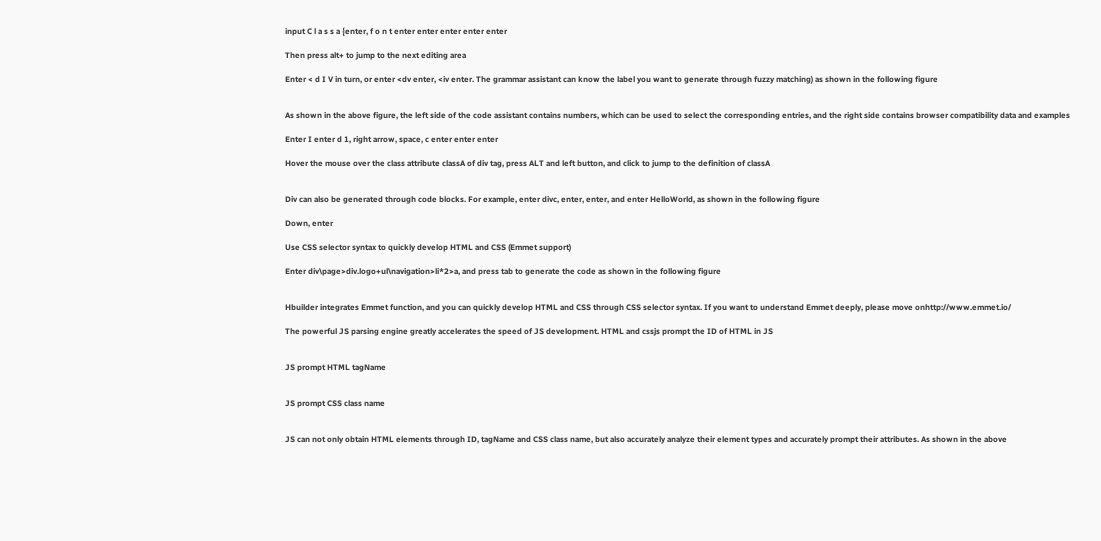input C l a s s a {enter, f o n t enter enter enter enter enter

Then press alt+ to jump to the next editing area

Enter < d I V in turn, or enter <dv enter, <iv enter. The grammar assistant can know the label you want to generate through fuzzy matching) as shown in the following figure


As shown in the above figure, the left side of the code assistant contains numbers, which can be used to select the corresponding entries, and the right side contains browser compatibility data and examples

Enter I enter d 1, right arrow, space, c enter enter enter

Hover the mouse over the class attribute classA of div tag, press ALT and left button, and click to jump to the definition of classA


Div can also be generated through code blocks. For example, enter divc, enter, enter, and enter HelloWorld, as shown in the following figure

Down, enter

Use CSS selector syntax to quickly develop HTML and CSS (Emmet support)

Enter div\page>div.logo+ul\navigation>li*2>a, and press tab to generate the code as shown in the following figure


Hbuilder integrates Emmet function, and you can quickly develop HTML and CSS through CSS selector syntax. If you want to understand Emmet deeply, please move onhttp://www.emmet.io/

The powerful JS parsing engine greatly accelerates the speed of JS development. HTML and cssjs prompt the ID of HTML in JS


JS prompt HTML tagName


JS prompt CSS class name


JS can not only obtain HTML elements through ID, tagName and CSS class name, but also accurately analyze their element types and accurately prompt their attributes. As shown in the above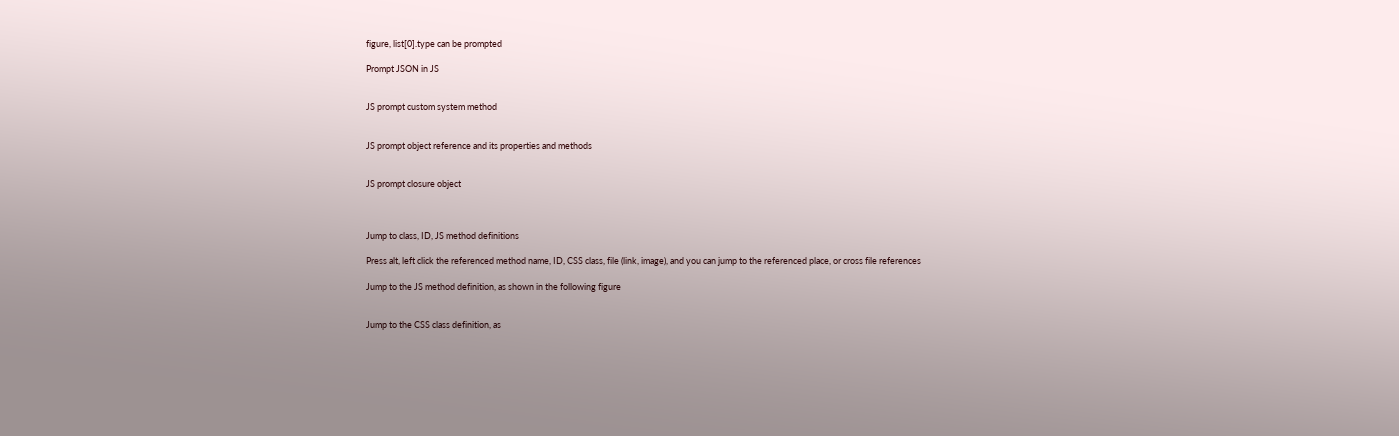figure, list[0].type can be prompted

Prompt JSON in JS


JS prompt custom system method


JS prompt object reference and its properties and methods


JS prompt closure object



Jump to class, ID, JS method definitions

Press alt, left click the referenced method name, ID, CSS class, file (link, image), and you can jump to the referenced place, or cross file references

Jump to the JS method definition, as shown in the following figure


Jump to the CSS class definition, as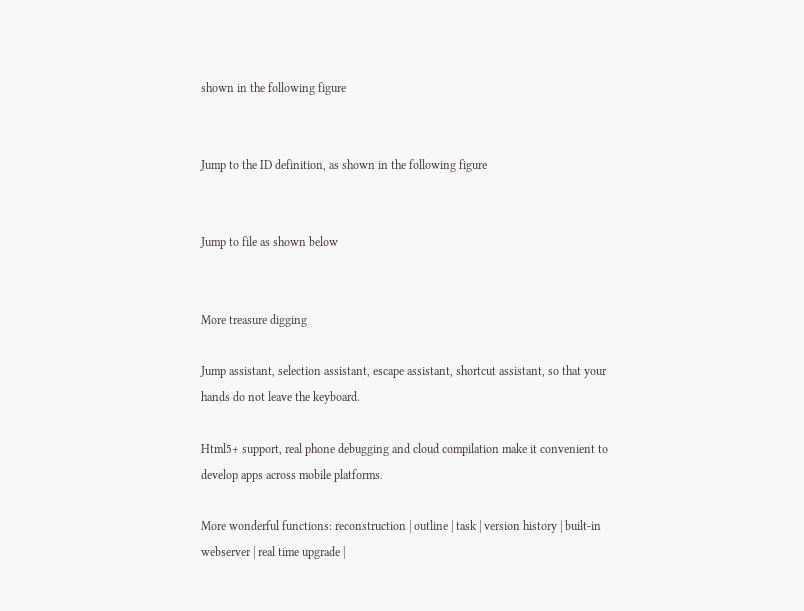shown in the following figure


Jump to the ID definition, as shown in the following figure


Jump to file as shown below


More treasure digging

Jump assistant, selection assistant, escape assistant, shortcut assistant, so that your hands do not leave the keyboard.

Html5+ support, real phone debugging and cloud compilation make it convenient to develop apps across mobile platforms.

More wonderful functions: reconstruction | outline | task | version history | built-in webserver | real time upgrade |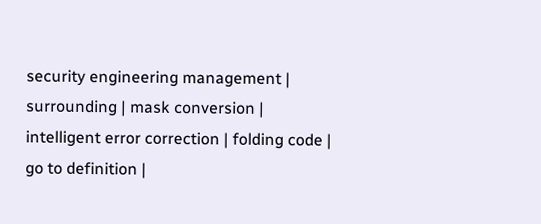security engineering management | surrounding | mask conversion | intelligent error correction | folding code | go to definition |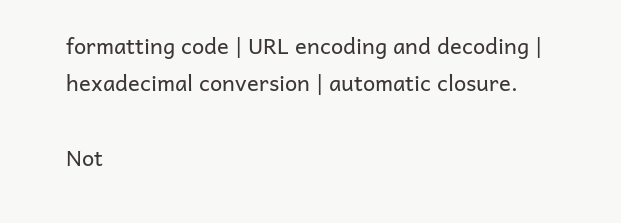formatting code | URL encoding and decoding | hexadecimal conversion | automatic closure.

Not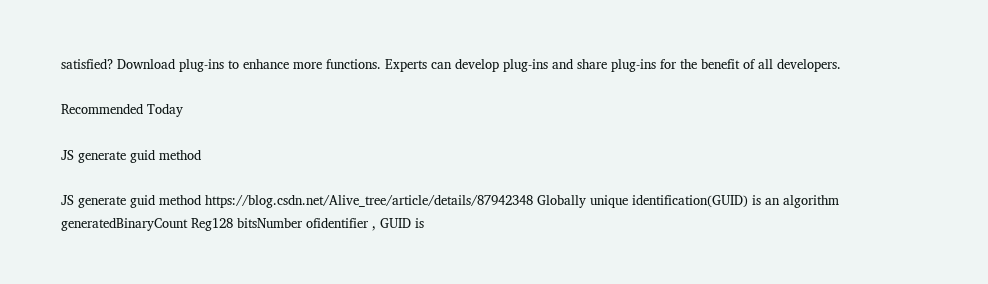satisfied? Download plug-ins to enhance more functions. Experts can develop plug-ins and share plug-ins for the benefit of all developers.

Recommended Today

JS generate guid method

JS generate guid method https://blog.csdn.net/Alive_tree/article/details/87942348 Globally unique identification(GUID) is an algorithm generatedBinaryCount Reg128 bitsNumber ofidentifier , GUID is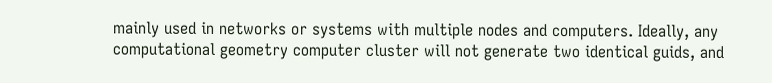mainly used in networks or systems with multiple nodes and computers. Ideally, any computational geometry computer cluster will not generate two identical guids, and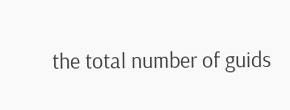the total number of guids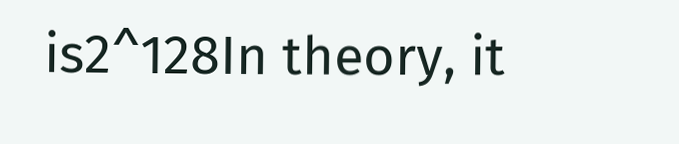is2^128In theory, it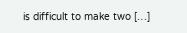is difficult to make two […]